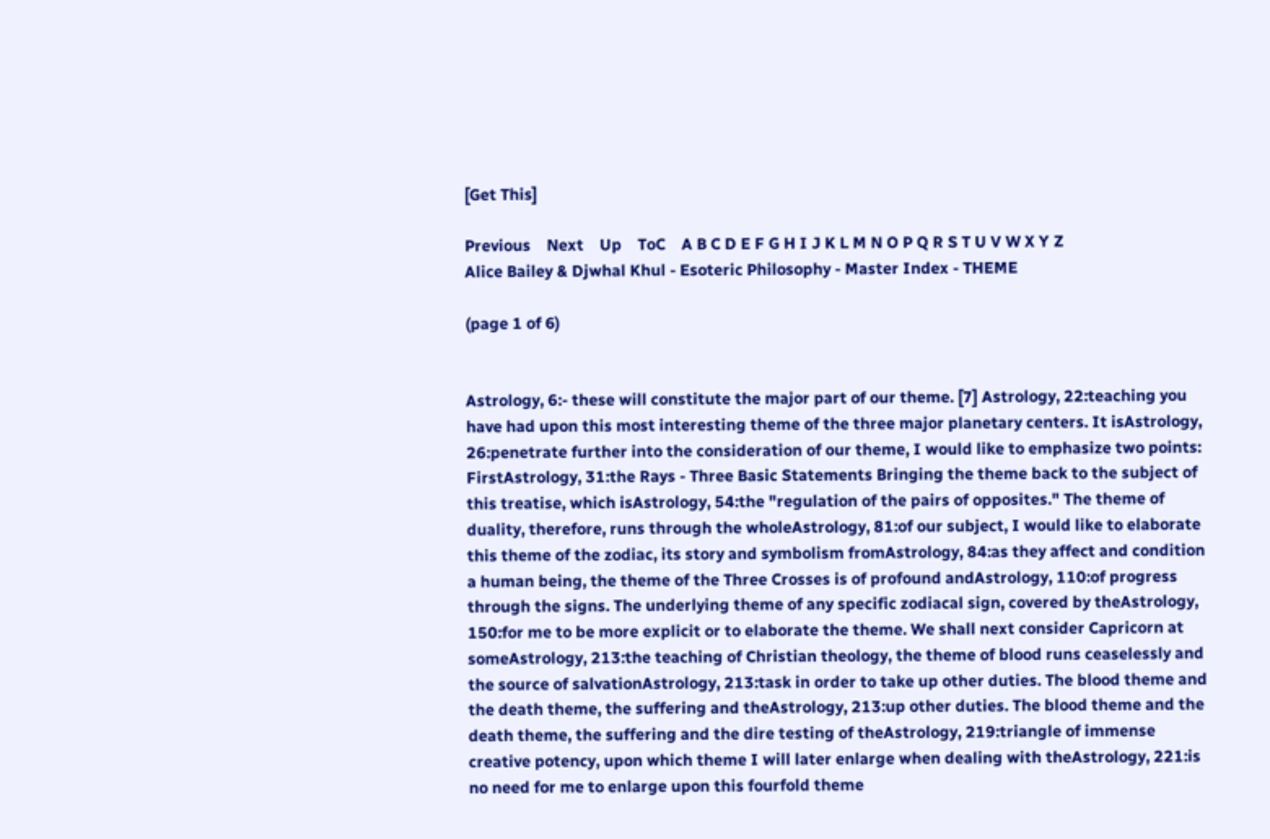[Get This]

Previous    Next    Up    ToC    A B C D E F G H I J K L M N O P Q R S T U V W X Y Z
Alice Bailey & Djwhal Khul - Esoteric Philosophy - Master Index - THEME

(page 1 of 6)


Astrology, 6:- these will constitute the major part of our theme. [7] Astrology, 22:teaching you have had upon this most interesting theme of the three major planetary centers. It isAstrology, 26:penetrate further into the consideration of our theme, I would like to emphasize two points: FirstAstrology, 31:the Rays - Three Basic Statements Bringing the theme back to the subject of this treatise, which isAstrology, 54:the "regulation of the pairs of opposites." The theme of duality, therefore, runs through the wholeAstrology, 81:of our subject, I would like to elaborate this theme of the zodiac, its story and symbolism fromAstrology, 84:as they affect and condition a human being, the theme of the Three Crosses is of profound andAstrology, 110:of progress through the signs. The underlying theme of any specific zodiacal sign, covered by theAstrology, 150:for me to be more explicit or to elaborate the theme. We shall next consider Capricorn at someAstrology, 213:the teaching of Christian theology, the theme of blood runs ceaselessly and the source of salvationAstrology, 213:task in order to take up other duties. The blood theme and the death theme, the suffering and theAstrology, 213:up other duties. The blood theme and the death theme, the suffering and the dire testing of theAstrology, 219:triangle of immense creative potency, upon which theme I will later enlarge when dealing with theAstrology, 221:is no need for me to enlarge upon this fourfold theme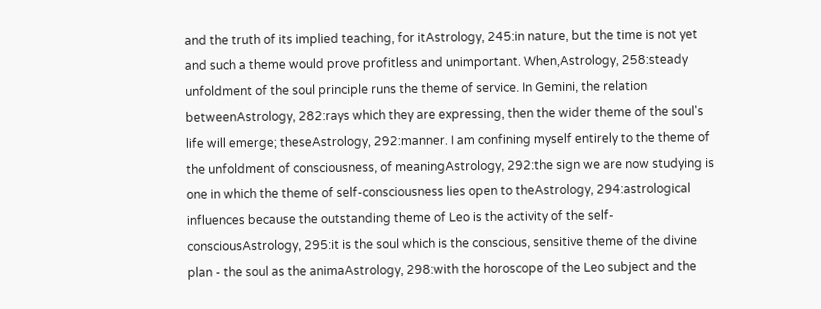and the truth of its implied teaching, for itAstrology, 245:in nature, but the time is not yet and such a theme would prove profitless and unimportant. When,Astrology, 258:steady unfoldment of the soul principle runs the theme of service. In Gemini, the relation betweenAstrology, 282:rays which they are expressing, then the wider theme of the soul's life will emerge; theseAstrology, 292:manner. I am confining myself entirely to the theme of the unfoldment of consciousness, of meaningAstrology, 292:the sign we are now studying is one in which the theme of self-consciousness lies open to theAstrology, 294:astrological influences because the outstanding theme of Leo is the activity of the self-consciousAstrology, 295:it is the soul which is the conscious, sensitive theme of the divine plan - the soul as the animaAstrology, 298:with the horoscope of the Leo subject and the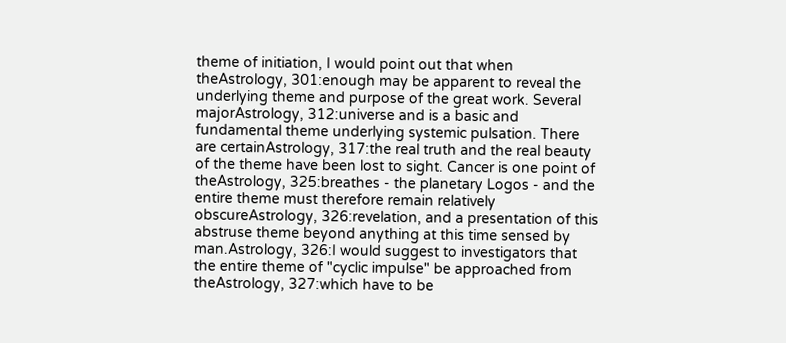theme of initiation, I would point out that when theAstrology, 301:enough may be apparent to reveal the underlying theme and purpose of the great work. Several majorAstrology, 312:universe and is a basic and fundamental theme underlying systemic pulsation. There are certainAstrology, 317:the real truth and the real beauty of the theme have been lost to sight. Cancer is one point of theAstrology, 325:breathes - the planetary Logos - and the entire theme must therefore remain relatively obscureAstrology, 326:revelation, and a presentation of this abstruse theme beyond anything at this time sensed by man.Astrology, 326:I would suggest to investigators that the entire theme of "cyclic impulse" be approached from theAstrology, 327:which have to be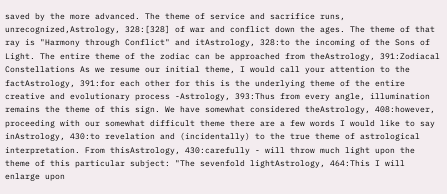saved by the more advanced. The theme of service and sacrifice runs, unrecognized,Astrology, 328:[328] of war and conflict down the ages. The theme of that ray is "Harmony through Conflict" and itAstrology, 328:to the incoming of the Sons of Light. The entire theme of the zodiac can be approached from theAstrology, 391:Zodiacal Constellations As we resume our initial theme, I would call your attention to the factAstrology, 391:for each other for this is the underlying theme of the entire creative and evolutionary process -Astrology, 393:Thus from every angle, illumination remains the theme of this sign. We have somewhat considered theAstrology, 408:however, proceeding with our somewhat difficult theme there are a few words I would like to say inAstrology, 430:to revelation and (incidentally) to the true theme of astrological interpretation. From thisAstrology, 430:carefully - will throw much light upon the theme of this particular subject: "The sevenfold lightAstrology, 464:This I will enlarge upon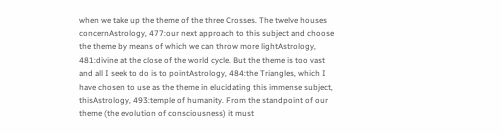when we take up the theme of the three Crosses. The twelve houses concernAstrology, 477:our next approach to this subject and choose the theme by means of which we can throw more lightAstrology, 481:divine at the close of the world cycle. But the theme is too vast and all I seek to do is to pointAstrology, 484:the Triangles, which I have chosen to use as the theme in elucidating this immense subject, thisAstrology, 493:temple of humanity. From the standpoint of our theme (the evolution of consciousness) it must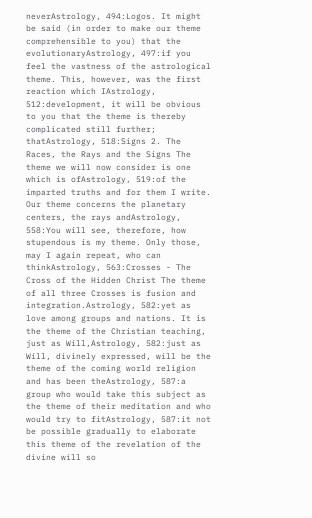neverAstrology, 494:Logos. It might be said (in order to make our theme comprehensible to you) that the evolutionaryAstrology, 497:if you feel the vastness of the astrological theme. This, however, was the first reaction which IAstrology, 512:development, it will be obvious to you that the theme is thereby complicated still further; thatAstrology, 518:Signs 2. The Races, the Rays and the Signs The theme we will now consider is one which is ofAstrology, 519:of the imparted truths and for them I write. Our theme concerns the planetary centers, the rays andAstrology, 558:You will see, therefore, how stupendous is my theme. Only those, may I again repeat, who can thinkAstrology, 563:Crosses - The Cross of the Hidden Christ The theme of all three Crosses is fusion and integration.Astrology, 582:yet as love among groups and nations. It is the theme of the Christian teaching, just as Will,Astrology, 582:just as Will, divinely expressed, will be the theme of the coming world religion and has been theAstrology, 587:a group who would take this subject as the theme of their meditation and who would try to fitAstrology, 587:it not be possible gradually to elaborate this theme of the revelation of the divine will so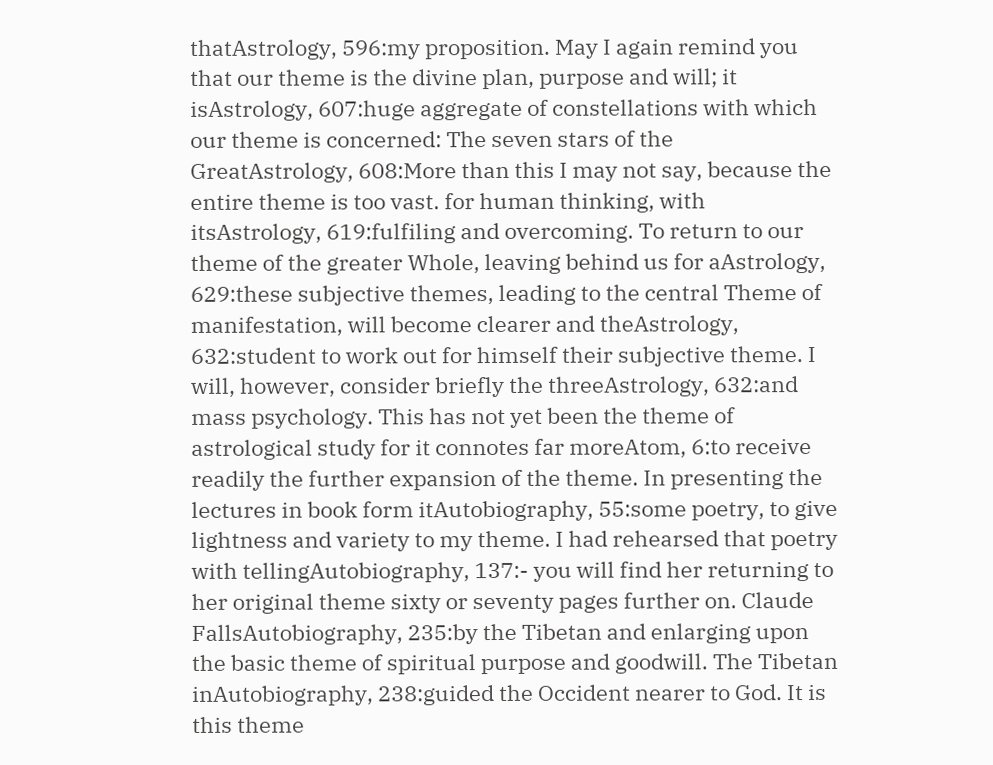thatAstrology, 596:my proposition. May I again remind you that our theme is the divine plan, purpose and will; it isAstrology, 607:huge aggregate of constellations with which our theme is concerned: The seven stars of the GreatAstrology, 608:More than this I may not say, because the entire theme is too vast. for human thinking, with itsAstrology, 619:fulfiling and overcoming. To return to our theme of the greater Whole, leaving behind us for aAstrology, 629:these subjective themes, leading to the central Theme of manifestation, will become clearer and theAstrology, 632:student to work out for himself their subjective theme. I will, however, consider briefly the threeAstrology, 632:and mass psychology. This has not yet been the theme of astrological study for it connotes far moreAtom, 6:to receive readily the further expansion of the theme. In presenting the lectures in book form itAutobiography, 55:some poetry, to give lightness and variety to my theme. I had rehearsed that poetry with tellingAutobiography, 137:- you will find her returning to her original theme sixty or seventy pages further on. Claude FallsAutobiography, 235:by the Tibetan and enlarging upon the basic theme of spiritual purpose and goodwill. The Tibetan inAutobiography, 238:guided the Occident nearer to God. It is this theme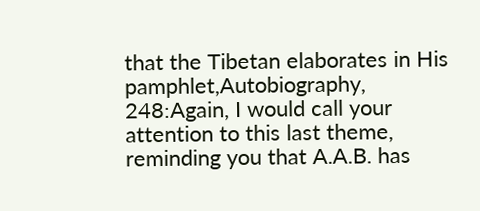that the Tibetan elaborates in His pamphlet,Autobiography, 248:Again, I would call your attention to this last theme, reminding you that A.A.B. has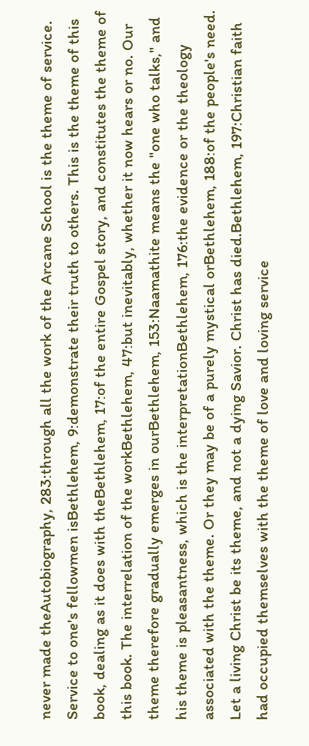never made theAutobiography, 283:through all the work of the Arcane School is the theme of service. Service to one's fellowmen isBethlehem, 9:demonstrate their truth to others. This is the theme of this book, dealing as it does with theBethlehem, 17:of the entire Gospel story, and constitutes the theme of this book. The interrelation of the workBethlehem, 47:but inevitably, whether it now hears or no. Our theme therefore gradually emerges in ourBethlehem, 153:Naamathite means the "one who talks," and his theme is pleasantness, which is the interpretationBethlehem, 176:the evidence or the theology associated with the theme. Or they may be of a purely mystical orBethlehem, 188:of the people's need. Let a living Christ be its theme, and not a dying Savior. Christ has died.Bethlehem, 197:Christian faith had occupied themselves with the theme of love and loving service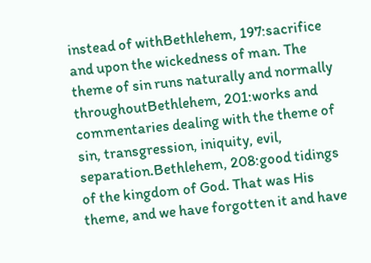instead of withBethlehem, 197:sacrifice and upon the wickedness of man. The theme of sin runs naturally and normally throughoutBethlehem, 201:works and commentaries dealing with the theme of sin, transgression, iniquity, evil, separation.Bethlehem, 208:good tidings of the kingdom of God. That was His theme, and we have forgotten it and have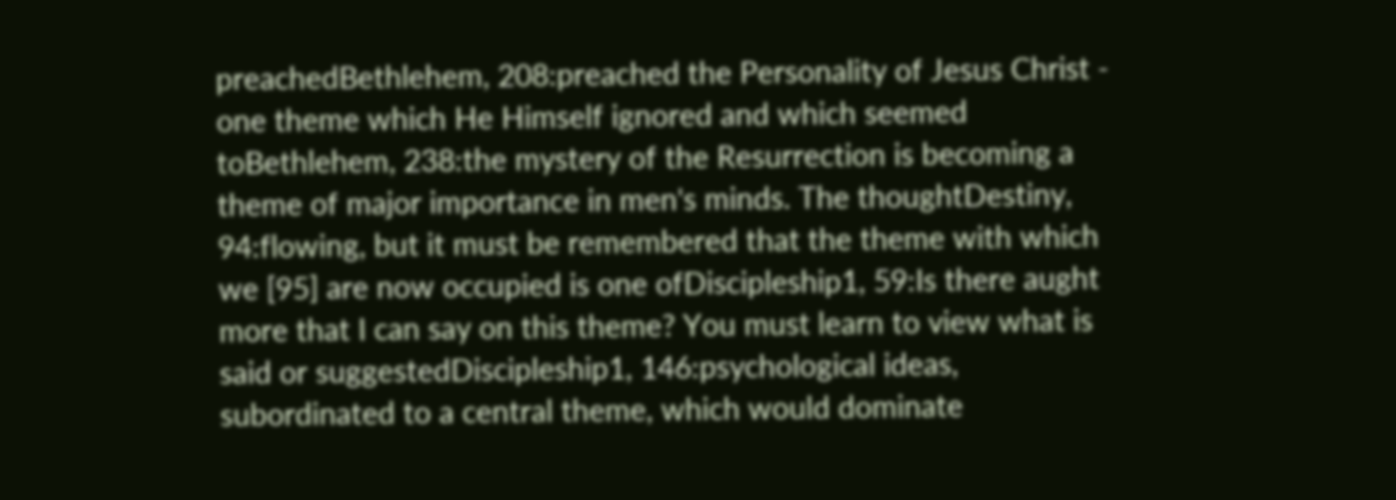preachedBethlehem, 208:preached the Personality of Jesus Christ - one theme which He Himself ignored and which seemed toBethlehem, 238:the mystery of the Resurrection is becoming a theme of major importance in men's minds. The thoughtDestiny, 94:flowing, but it must be remembered that the theme with which we [95] are now occupied is one ofDiscipleship1, 59:Is there aught more that I can say on this theme? You must learn to view what is said or suggestedDiscipleship1, 146:psychological ideas, subordinated to a central theme, which would dominate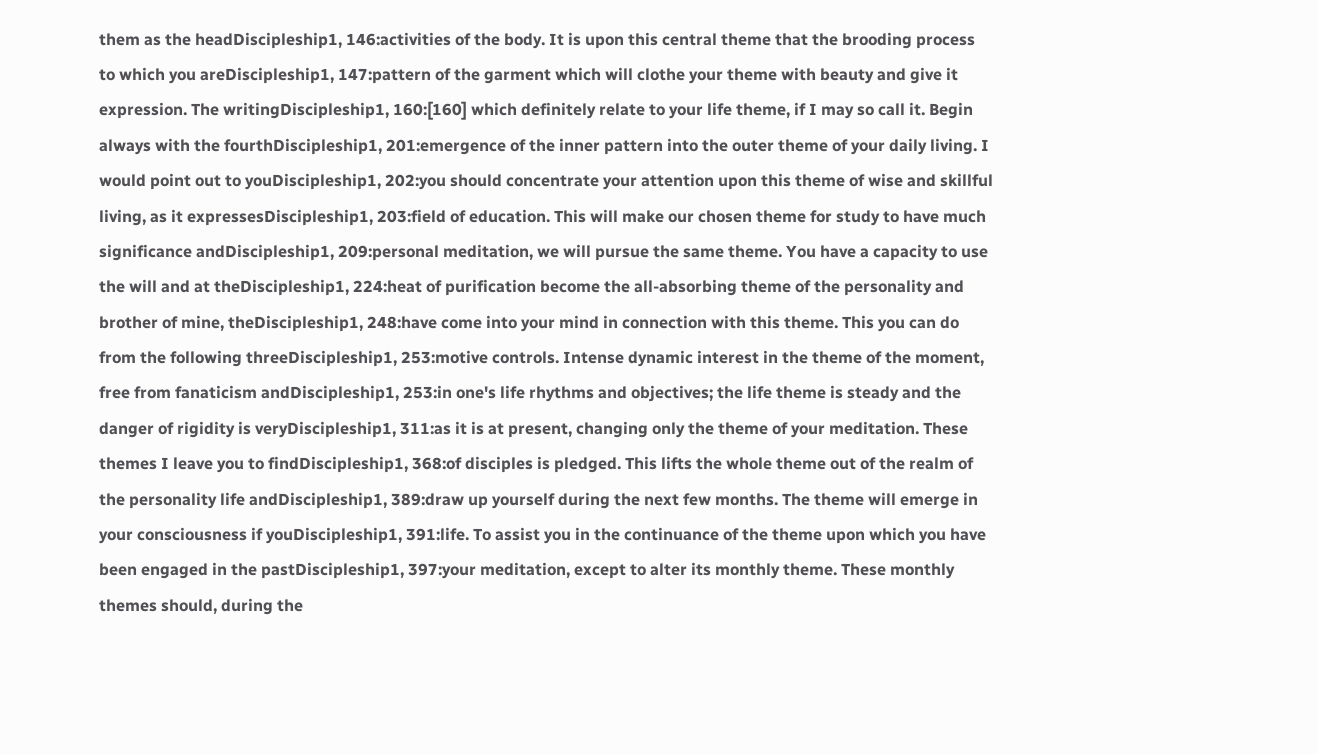them as the headDiscipleship1, 146:activities of the body. It is upon this central theme that the brooding process to which you areDiscipleship1, 147:pattern of the garment which will clothe your theme with beauty and give it expression. The writingDiscipleship1, 160:[160] which definitely relate to your life theme, if I may so call it. Begin always with the fourthDiscipleship1, 201:emergence of the inner pattern into the outer theme of your daily living. I would point out to youDiscipleship1, 202:you should concentrate your attention upon this theme of wise and skillful living, as it expressesDiscipleship1, 203:field of education. This will make our chosen theme for study to have much significance andDiscipleship1, 209:personal meditation, we will pursue the same theme. You have a capacity to use the will and at theDiscipleship1, 224:heat of purification become the all-absorbing theme of the personality and brother of mine, theDiscipleship1, 248:have come into your mind in connection with this theme. This you can do from the following threeDiscipleship1, 253:motive controls. Intense dynamic interest in the theme of the moment, free from fanaticism andDiscipleship1, 253:in one's life rhythms and objectives; the life theme is steady and the danger of rigidity is veryDiscipleship1, 311:as it is at present, changing only the theme of your meditation. These themes I leave you to findDiscipleship1, 368:of disciples is pledged. This lifts the whole theme out of the realm of the personality life andDiscipleship1, 389:draw up yourself during the next few months. The theme will emerge in your consciousness if youDiscipleship1, 391:life. To assist you in the continuance of the theme upon which you have been engaged in the pastDiscipleship1, 397:your meditation, except to alter its monthly theme. These monthly themes should, during the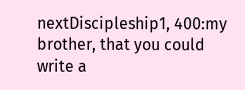nextDiscipleship1, 400:my brother, that you could write a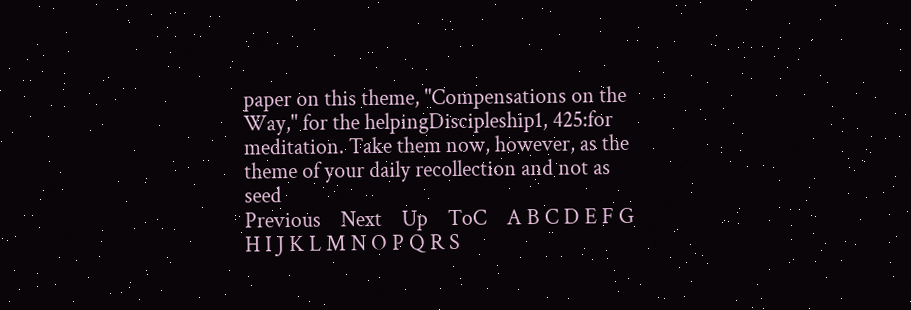paper on this theme, "Compensations on the Way," for the helpingDiscipleship1, 425:for meditation. Take them now, however, as the theme of your daily recollection and not as seed
Previous    Next    Up    ToC    A B C D E F G H I J K L M N O P Q R S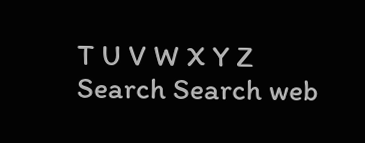T U V W X Y Z
Search Search web